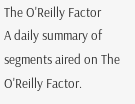The O'Reilly Factor
A daily summary of segments aired on The O'Reilly Factor.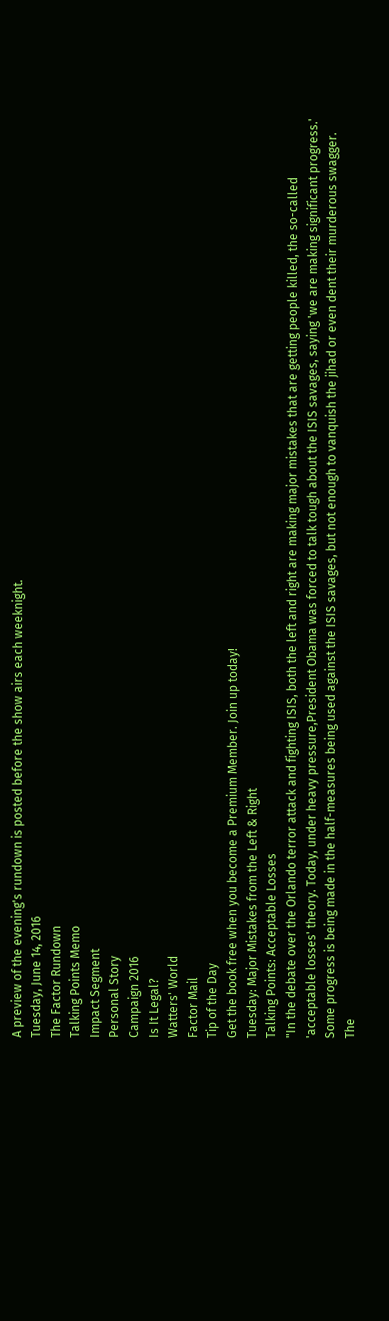A preview of the evening's rundown is posted before the show airs each weeknight.
Tuesday, June 14, 2016
The Factor Rundown
Talking Points Memo
Impact Segment
Personal Story
Campaign 2016
Is It Legal?
Watters' World
Factor Mail
Tip of the Day
Get the book free when you become a Premium Member. Join up today!
Tuesday: Major Mistakes from the Left & Right
Talking Points: Acceptable Losses
"In the debate over the Orlando terror attack and fighting ISIS, both the left and right are making major mistakes that are getting people killed, the so-called 'acceptable losses' theory. Today, under heavy pressure,President Obama was forced to talk tough about the ISIS savages, saying 'we are making significant progress.' Some progress is being made in the half-measures being used against the ISIS savages, but not enough to vanquish the jihad or even dent their murderous swagger. The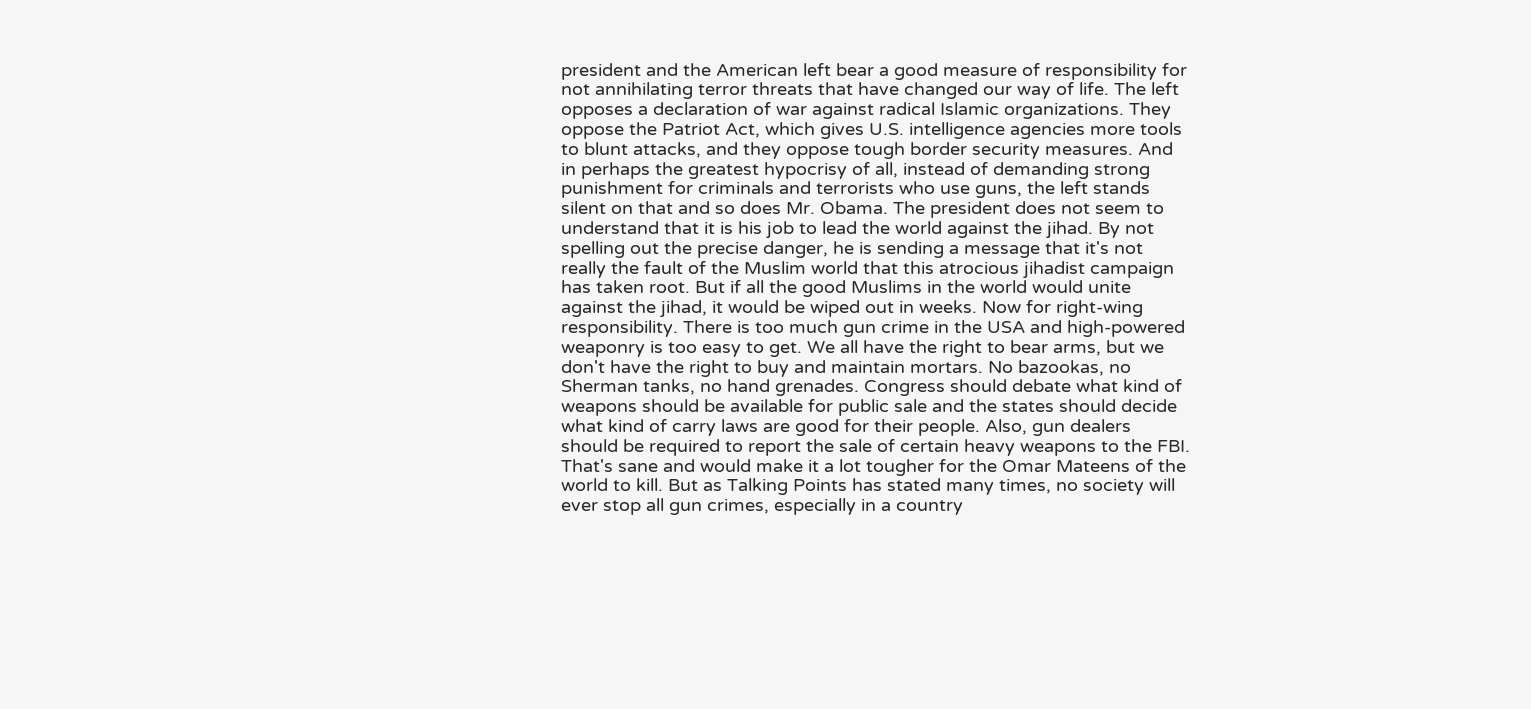president and the American left bear a good measure of responsibility for not annihilating terror threats that have changed our way of life. The left opposes a declaration of war against radical Islamic organizations. They oppose the Patriot Act, which gives U.S. intelligence agencies more tools to blunt attacks, and they oppose tough border security measures. And in perhaps the greatest hypocrisy of all, instead of demanding strong punishment for criminals and terrorists who use guns, the left stands silent on that and so does Mr. Obama. The president does not seem to understand that it is his job to lead the world against the jihad. By not spelling out the precise danger, he is sending a message that it's not really the fault of the Muslim world that this atrocious jihadist campaign has taken root. But if all the good Muslims in the world would unite against the jihad, it would be wiped out in weeks. Now for right-wing responsibility. There is too much gun crime in the USA and high-powered weaponry is too easy to get. We all have the right to bear arms, but we don't have the right to buy and maintain mortars. No bazookas, no Sherman tanks, no hand grenades. Congress should debate what kind of weapons should be available for public sale and the states should decide what kind of carry laws are good for their people. Also, gun dealers should be required to report the sale of certain heavy weapons to the FBI. That's sane and would make it a lot tougher for the Omar Mateens of the world to kill. But as Talking Points has stated many times, no society will ever stop all gun crimes, especially in a country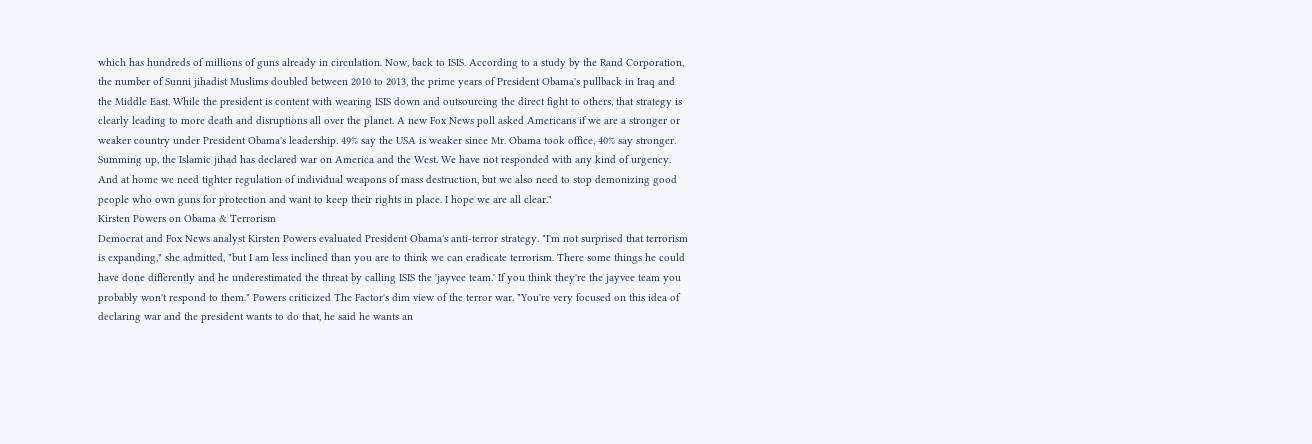which has hundreds of millions of guns already in circulation. Now, back to ISIS. According to a study by the Rand Corporation, the number of Sunni jihadist Muslims doubled between 2010 to 2013, the prime years of President Obama's pullback in Iraq and the Middle East. While the president is content with wearing ISIS down and outsourcing the direct fight to others, that strategy is clearly leading to more death and disruptions all over the planet. A new Fox News poll asked Americans if we are a stronger or weaker country under President Obama's leadership. 49% say the USA is weaker since Mr. Obama took office, 40% say stronger. Summing up, the Islamic jihad has declared war on America and the West. We have not responded with any kind of urgency. And at home we need tighter regulation of individual weapons of mass destruction, but we also need to stop demonizing good people who own guns for protection and want to keep their rights in place. I hope we are all clear."
Kirsten Powers on Obama & Terrorism
Democrat and Fox News analyst Kirsten Powers evaluated President Obama's anti-terror strategy. "I'm not surprised that terrorism is expanding," she admitted, "but I am less inclined than you are to think we can eradicate terrorism. There some things he could have done differently and he underestimated the threat by calling ISIS the 'jayvee team.' If you think they're the jayvee team you probably won't respond to them." Powers criticized The Factor's dim view of the terror war. "You're very focused on this idea of declaring war and the president wants to do that, he said he wants an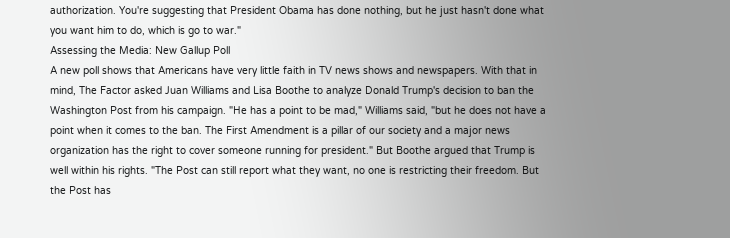authorization. You're suggesting that President Obama has done nothing, but he just hasn't done what you want him to do, which is go to war."
Assessing the Media: New Gallup Poll
A new poll shows that Americans have very little faith in TV news shows and newspapers. With that in mind, The Factor asked Juan Williams and Lisa Boothe to analyze Donald Trump's decision to ban the Washington Post from his campaign. "He has a point to be mad," Williams said, "but he does not have a point when it comes to the ban. The First Amendment is a pillar of our society and a major news organization has the right to cover someone running for president." But Boothe argued that Trump is well within his rights. "The Post can still report what they want, no one is restricting their freedom. But the Post has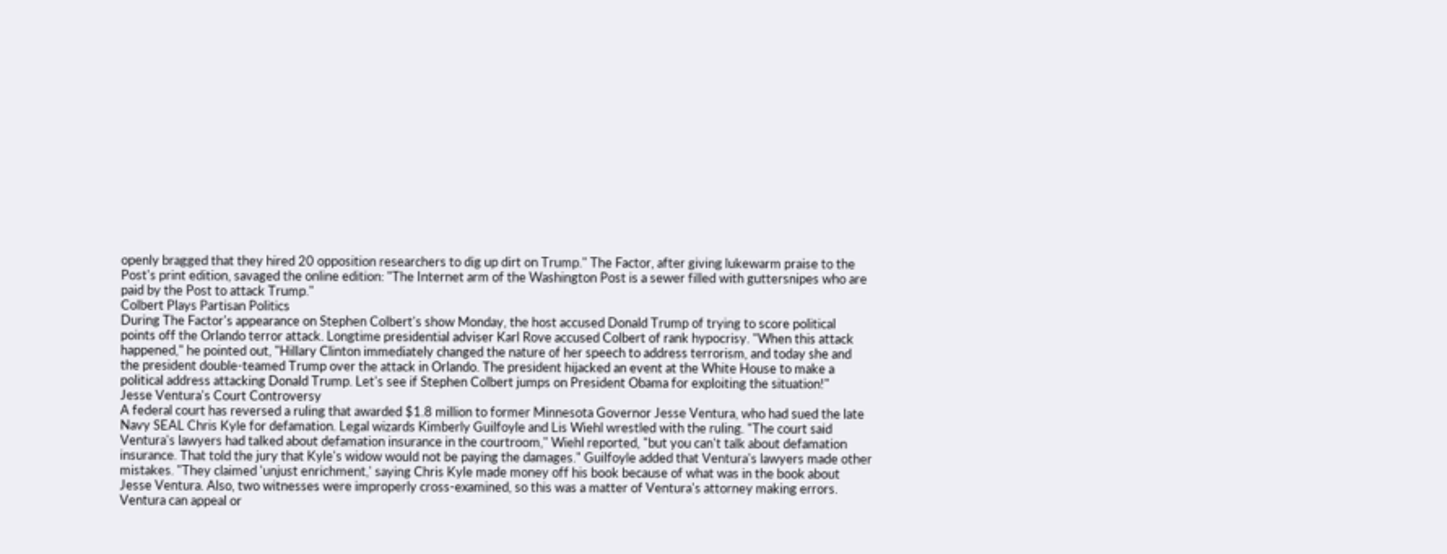openly bragged that they hired 20 opposition researchers to dig up dirt on Trump." The Factor, after giving lukewarm praise to the Post's print edition, savaged the online edition: "The Internet arm of the Washington Post is a sewer filled with guttersnipes who are paid by the Post to attack Trump."
Colbert Plays Partisan Politics
During The Factor's appearance on Stephen Colbert's show Monday, the host accused Donald Trump of trying to score political points off the Orlando terror attack. Longtime presidential adviser Karl Rove accused Colbert of rank hypocrisy. "When this attack happened," he pointed out, "Hillary Clinton immediately changed the nature of her speech to address terrorism, and today she and the president double-teamed Trump over the attack in Orlando. The president hijacked an event at the White House to make a political address attacking Donald Trump. Let's see if Stephen Colbert jumps on President Obama for exploiting the situation!"
Jesse Ventura's Court Controversy
A federal court has reversed a ruling that awarded $1.8 million to former Minnesota Governor Jesse Ventura, who had sued the late Navy SEAL Chris Kyle for defamation. Legal wizards Kimberly Guilfoyle and Lis Wiehl wrestled with the ruling. "The court said Ventura's lawyers had talked about defamation insurance in the courtroom," Wiehl reported, "but you can't talk about defamation insurance. That told the jury that Kyle's widow would not be paying the damages." Guilfoyle added that Ventura's lawyers made other mistakes. "They claimed 'unjust enrichment,' saying Chris Kyle made money off his book because of what was in the book about Jesse Ventura. Also, two witnesses were improperly cross-examined, so this was a matter of Ventura's attorney making errors. Ventura can appeal or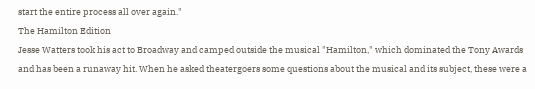start the entire process all over again."
The Hamilton Edition
Jesse Watters took his act to Broadway and camped outside the musical "Hamilton," which dominated the Tony Awards and has been a runaway hit. When he asked theatergoers some questions about the musical and its subject, these were a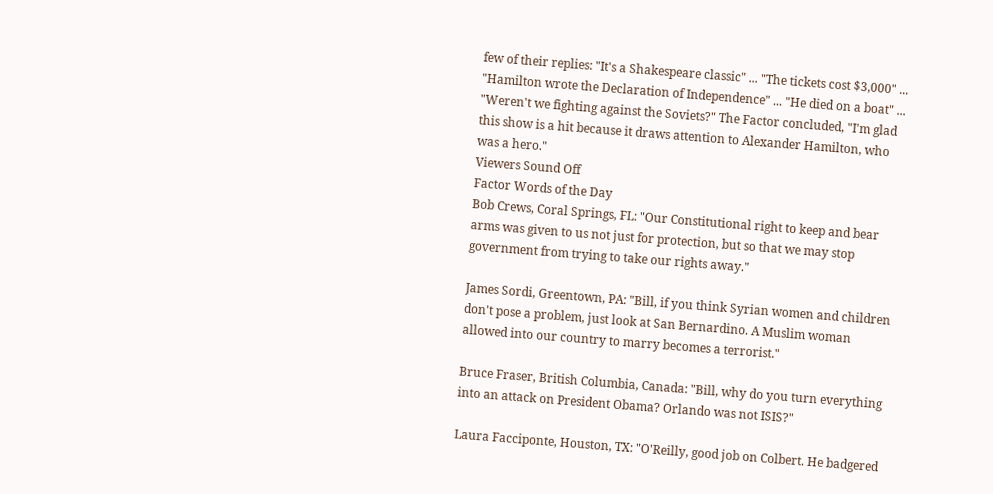few of their replies: "It's a Shakespeare classic" ... "The tickets cost $3,000" ... "Hamilton wrote the Declaration of Independence" ... "He died on a boat" ... "Weren't we fighting against the Soviets?" The Factor concluded, "I'm glad this show is a hit because it draws attention to Alexander Hamilton, who was a hero."
Viewers Sound Off
Factor Words of the Day
Bob Crews, Coral Springs, FL: "Our Constitutional right to keep and bear arms was given to us not just for protection, but so that we may stop government from trying to take our rights away."

James Sordi, Greentown, PA: "Bill, if you think Syrian women and children don't pose a problem, just look at San Bernardino. A Muslim woman allowed into our country to marry becomes a terrorist."

Bruce Fraser, British Columbia, Canada: "Bill, why do you turn everything into an attack on President Obama? Orlando was not ISIS?"

Laura Facciponte, Houston, TX: "O'Reilly, good job on Colbert. He badgered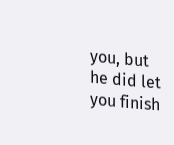you, but he did let you finish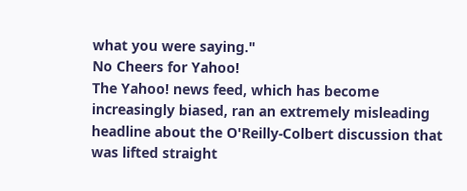what you were saying."
No Cheers for Yahoo!
The Yahoo! news feed, which has become increasingly biased, ran an extremely misleading headline about the O'Reilly-Colbert discussion that was lifted straight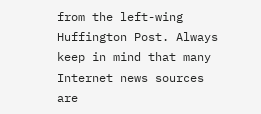from the left-wing Huffington Post. Always keep in mind that many Internet news sources are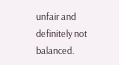unfair and definitely not balanced.